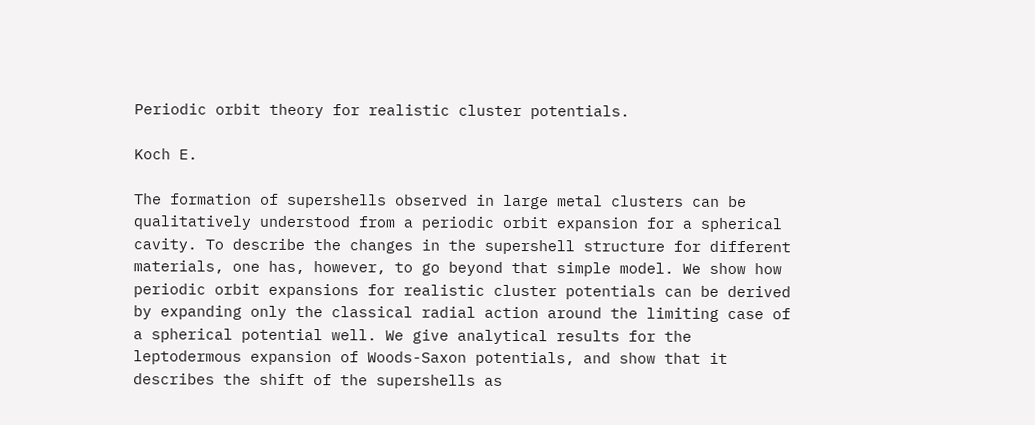Periodic orbit theory for realistic cluster potentials.

Koch E.

The formation of supershells observed in large metal clusters can be qualitatively understood from a periodic orbit expansion for a spherical cavity. To describe the changes in the supershell structure for different materials, one has, however, to go beyond that simple model. We show how periodic orbit expansions for realistic cluster potentials can be derived by expanding only the classical radial action around the limiting case of a spherical potential well. We give analytical results for the leptodermous expansion of Woods-Saxon potentials, and show that it describes the shift of the supershells as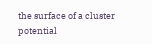the surface of a cluster potential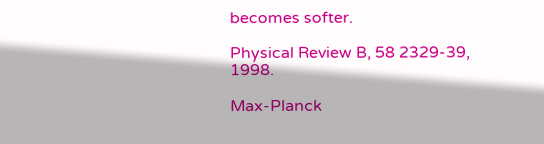becomes softer.

Physical Review B, 58 2329-39, 1998.

Max-Planck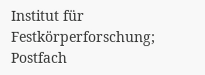Institut für Festkörperforschung;
Postfach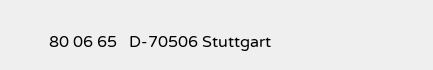80 06 65   D-70506 Stuttgart